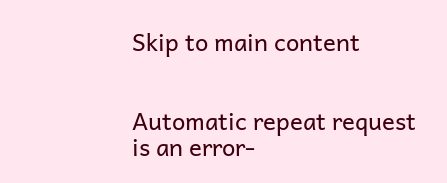Skip to main content


Automatic repeat request is an error-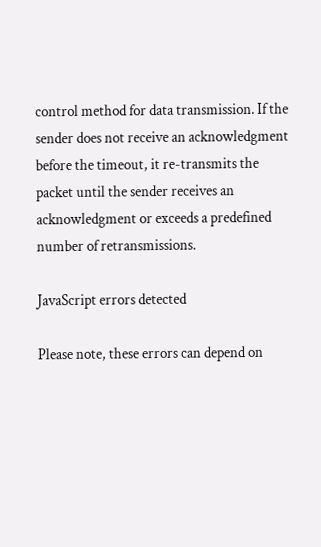control method for data transmission. If the sender does not receive an acknowledgment before the timeout, it re-transmits the packet until the sender receives an acknowledgment or exceeds a predefined number of retransmissions.

JavaScript errors detected

Please note, these errors can depend on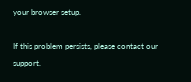your browser setup.

If this problem persists, please contact our support.